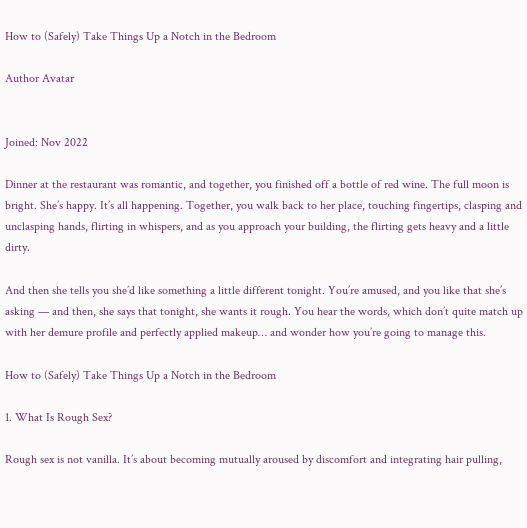How to (Safely) Take Things Up a Notch in the Bedroom

Author Avatar


Joined: Nov 2022

Dinner at the restaurant was romantic, and together, you finished off a bottle of red wine. The full moon is bright. She’s happy. It’s all happening. Together, you walk back to her place, touching fingertips, clasping and unclasping hands, flirting in whispers, and as you approach your building, the flirting gets heavy and a little dirty.

And then she tells you she’d like something a little different tonight. You’re amused, and you like that she’s asking — and then, she says that tonight, she wants it rough. You hear the words, which don’t quite match up with her demure profile and perfectly applied makeup… and wonder how you’re going to manage this.

How to (Safely) Take Things Up a Notch in the Bedroom

1. What Is Rough Sex?

Rough sex is not vanilla. It’s about becoming mutually aroused by discomfort and integrating hair pulling,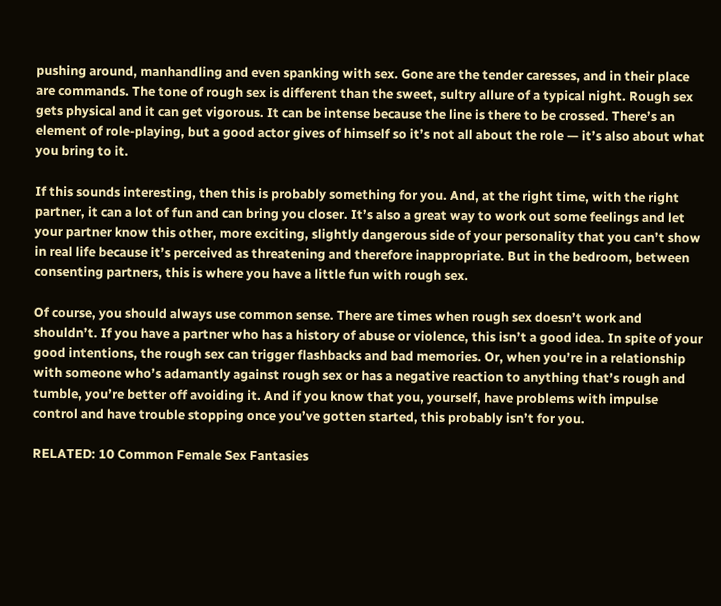pushing around, manhandling and even spanking with sex. Gone are the tender caresses, and in their place are commands. The tone of rough sex is different than the sweet, sultry allure of a typical night. Rough sex gets physical and it can get vigorous. It can be intense because the line is there to be crossed. There’s an element of role-playing, but a good actor gives of himself so it’s not all about the role — it’s also about what you bring to it.

If this sounds interesting, then this is probably something for you. And, at the right time, with the right partner, it can a lot of fun and can bring you closer. It’s also a great way to work out some feelings and let your partner know this other, more exciting, slightly dangerous side of your personality that you can’t show in real life because it’s perceived as threatening and therefore inappropriate. But in the bedroom, between consenting partners, this is where you have a little fun with rough sex.

Of course, you should always use common sense. There are times when rough sex doesn’t work and shouldn’t. If you have a partner who has a history of abuse or violence, this isn’t a good idea. In spite of your good intentions, the rough sex can trigger flashbacks and bad memories. Or, when you’re in a relationship with someone who’s adamantly against rough sex or has a negative reaction to anything that’s rough and tumble, you’re better off avoiding it. And if you know that you, yourself, have problems with impulse control and have trouble stopping once you’ve gotten started, this probably isn’t for you.

RELATED: 10 Common Female Sex Fantasies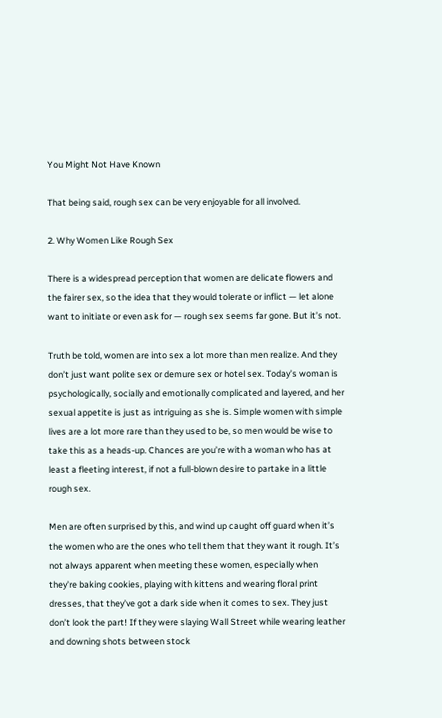You Might Not Have Known

That being said, rough sex can be very enjoyable for all involved.

2. Why Women Like Rough Sex

There is a widespread perception that women are delicate flowers and the fairer sex, so the idea that they would tolerate or inflict — let alone want to initiate or even ask for — rough sex seems far gone. But it’s not.

Truth be told, women are into sex a lot more than men realize. And they don’t just want polite sex or demure sex or hotel sex. Today’s woman is psychologically, socially and emotionally complicated and layered, and her sexual appetite is just as intriguing as she is. Simple women with simple lives are a lot more rare than they used to be, so men would be wise to take this as a heads-up. Chances are you’re with a woman who has at least a fleeting interest, if not a full-blown desire to partake in a little rough sex.

Men are often surprised by this, and wind up caught off guard when it’s the women who are the ones who tell them that they want it rough. It’s not always apparent when meeting these women, especially when they’re baking cookies, playing with kittens and wearing floral print dresses, that they’ve got a dark side when it comes to sex. They just don’t look the part! If they were slaying Wall Street while wearing leather and downing shots between stock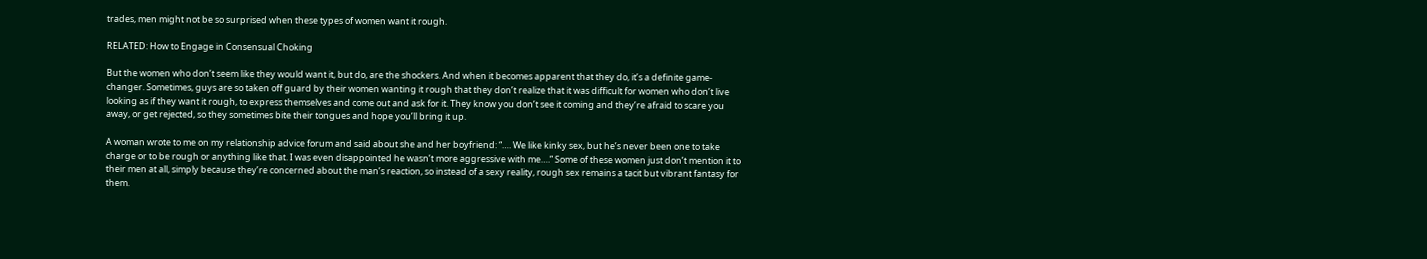trades, men might not be so surprised when these types of women want it rough.

RELATED: How to Engage in Consensual Choking

But the women who don’t seem like they would want it, but do, are the shockers. And when it becomes apparent that they do, it’s a definite game-changer. Sometimes, guys are so taken off guard by their women wanting it rough that they don’t realize that it was difficult for women who don’t live looking as if they want it rough, to express themselves and come out and ask for it. They know you don’t see it coming and they’re afraid to scare you away, or get rejected, so they sometimes bite their tongues and hope you’ll bring it up.

A woman wrote to me on my relationship advice forum and said about she and her boyfriend: “…. We like kinky sex, but he’s never been one to take charge or to be rough or anything like that. I was even disappointed he wasn’t more aggressive with me….” Some of these women just don’t mention it to their men at all, simply because they’re concerned about the man’s reaction, so instead of a sexy reality, rough sex remains a tacit but vibrant fantasy for them.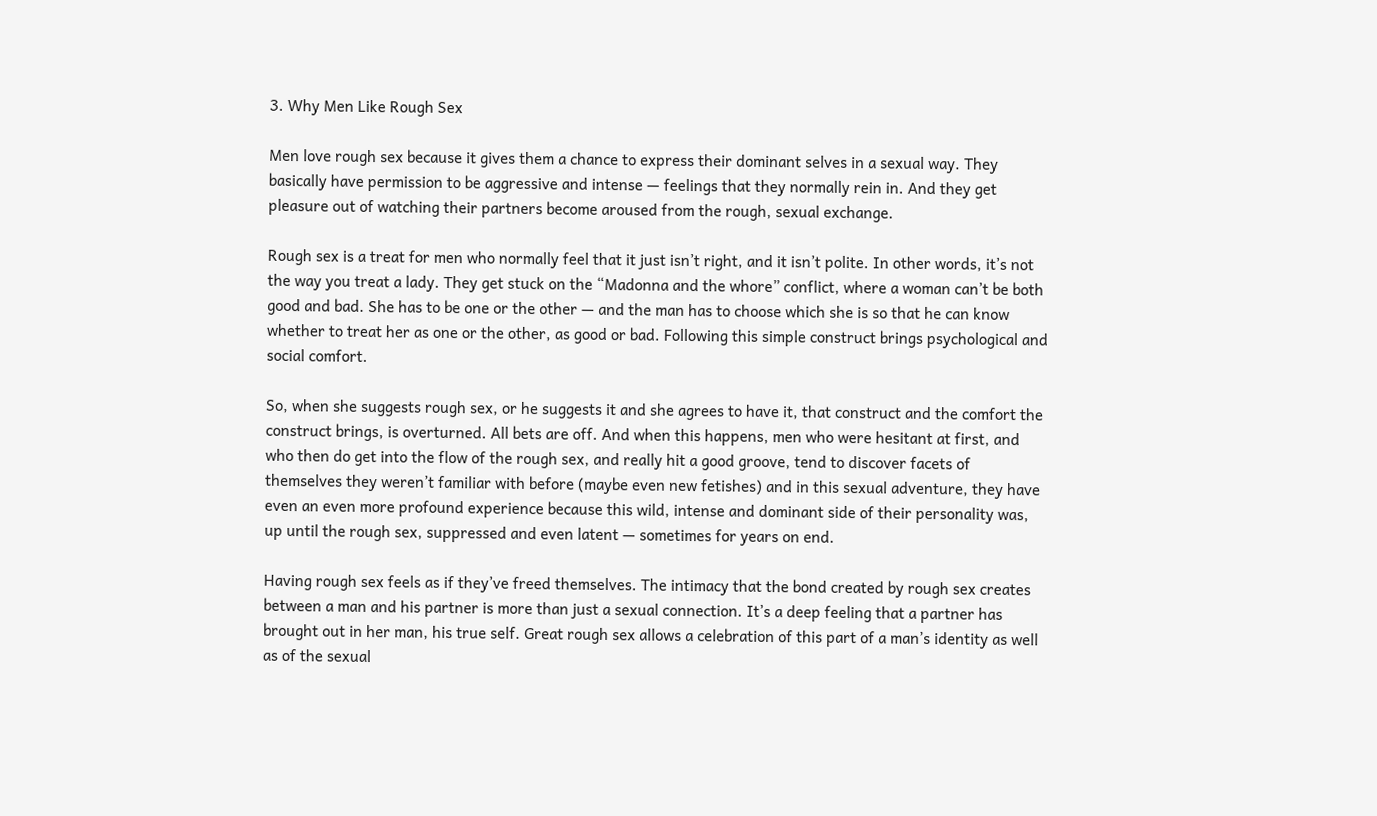3. Why Men Like Rough Sex

Men love rough sex because it gives them a chance to express their dominant selves in a sexual way. They basically have permission to be aggressive and intense — feelings that they normally rein in. And they get pleasure out of watching their partners become aroused from the rough, sexual exchange.

Rough sex is a treat for men who normally feel that it just isn’t right, and it isn’t polite. In other words, it’s not the way you treat a lady. They get stuck on the “Madonna and the whore” conflict, where a woman can’t be both good and bad. She has to be one or the other — and the man has to choose which she is so that he can know whether to treat her as one or the other, as good or bad. Following this simple construct brings psychological and social comfort.

So, when she suggests rough sex, or he suggests it and she agrees to have it, that construct and the comfort the construct brings, is overturned. All bets are off. And when this happens, men who were hesitant at first, and who then do get into the flow of the rough sex, and really hit a good groove, tend to discover facets of themselves they weren’t familiar with before (maybe even new fetishes) and in this sexual adventure, they have even an even more profound experience because this wild, intense and dominant side of their personality was, up until the rough sex, suppressed and even latent — sometimes for years on end.

Having rough sex feels as if they’ve freed themselves. The intimacy that the bond created by rough sex creates between a man and his partner is more than just a sexual connection. It’s a deep feeling that a partner has brought out in her man, his true self. Great rough sex allows a celebration of this part of a man’s identity as well as of the sexual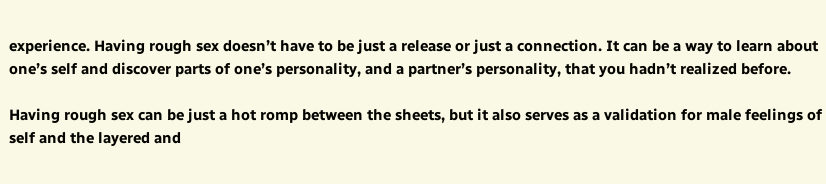experience. Having rough sex doesn’t have to be just a release or just a connection. It can be a way to learn about one’s self and discover parts of one’s personality, and a partner’s personality, that you hadn’t realized before.

Having rough sex can be just a hot romp between the sheets, but it also serves as a validation for male feelings of self and the layered and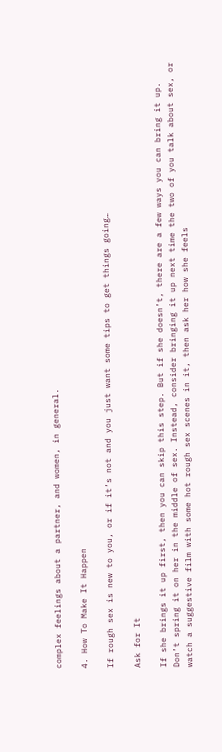complex feelings about a partner, and women, in general.

4. How To Make It Happen

If rough sex is new to you, or if it’s not and you just want some tips to get things going…

Ask for It

If she brings it up first, then you can skip this step. But if she doesn’t, there are a few ways you can bring it up. Don’t spring it on her in the middle of sex. Instead, consider bringing it up next time the two of you talk about sex, or watch a suggestive film with some hot rough sex scenes in it, then ask her how she feels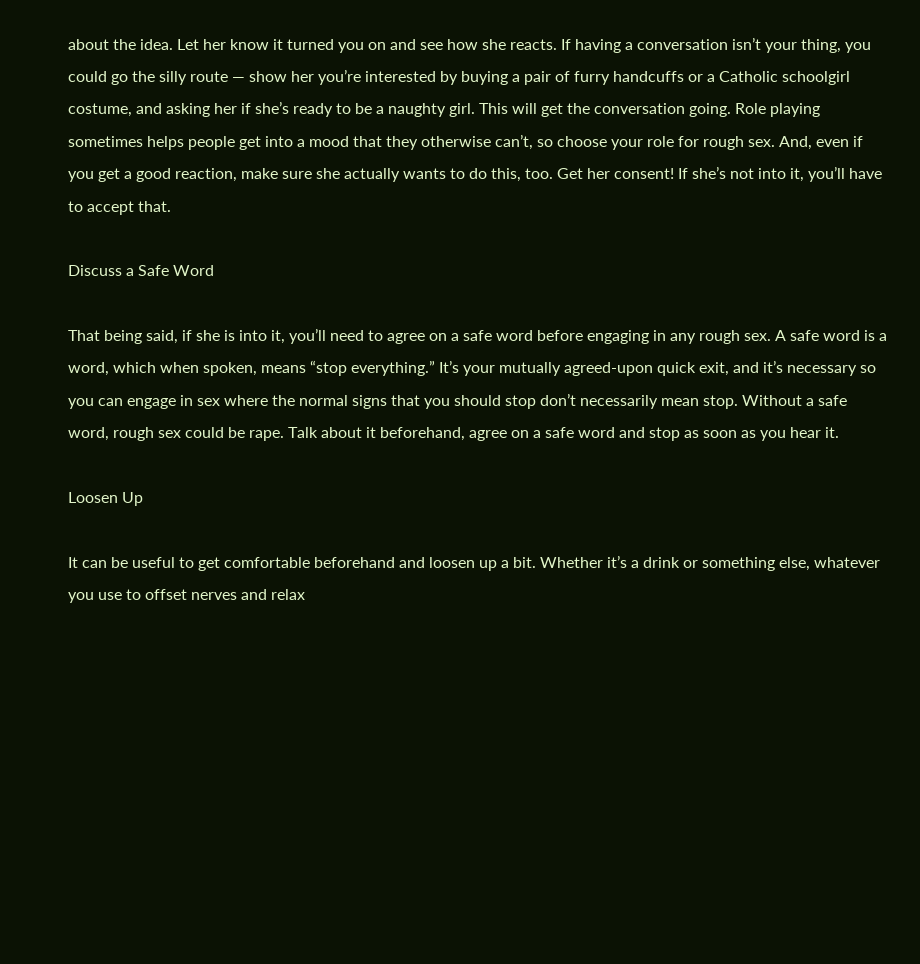about the idea. Let her know it turned you on and see how she reacts. If having a conversation isn’t your thing, you could go the silly route — show her you’re interested by buying a pair of furry handcuffs or a Catholic schoolgirl costume, and asking her if she’s ready to be a naughty girl. This will get the conversation going. Role playing sometimes helps people get into a mood that they otherwise can’t, so choose your role for rough sex. And, even if you get a good reaction, make sure she actually wants to do this, too. Get her consent! If she’s not into it, you’ll have to accept that.

Discuss a Safe Word

That being said, if she is into it, you’ll need to agree on a safe word before engaging in any rough sex. A safe word is a word, which when spoken, means “stop everything.” It’s your mutually agreed-upon quick exit, and it’s necessary so you can engage in sex where the normal signs that you should stop don’t necessarily mean stop. Without a safe word, rough sex could be rape. Talk about it beforehand, agree on a safe word and stop as soon as you hear it.

Loosen Up

It can be useful to get comfortable beforehand and loosen up a bit. Whether it’s a drink or something else, whatever you use to offset nerves and relax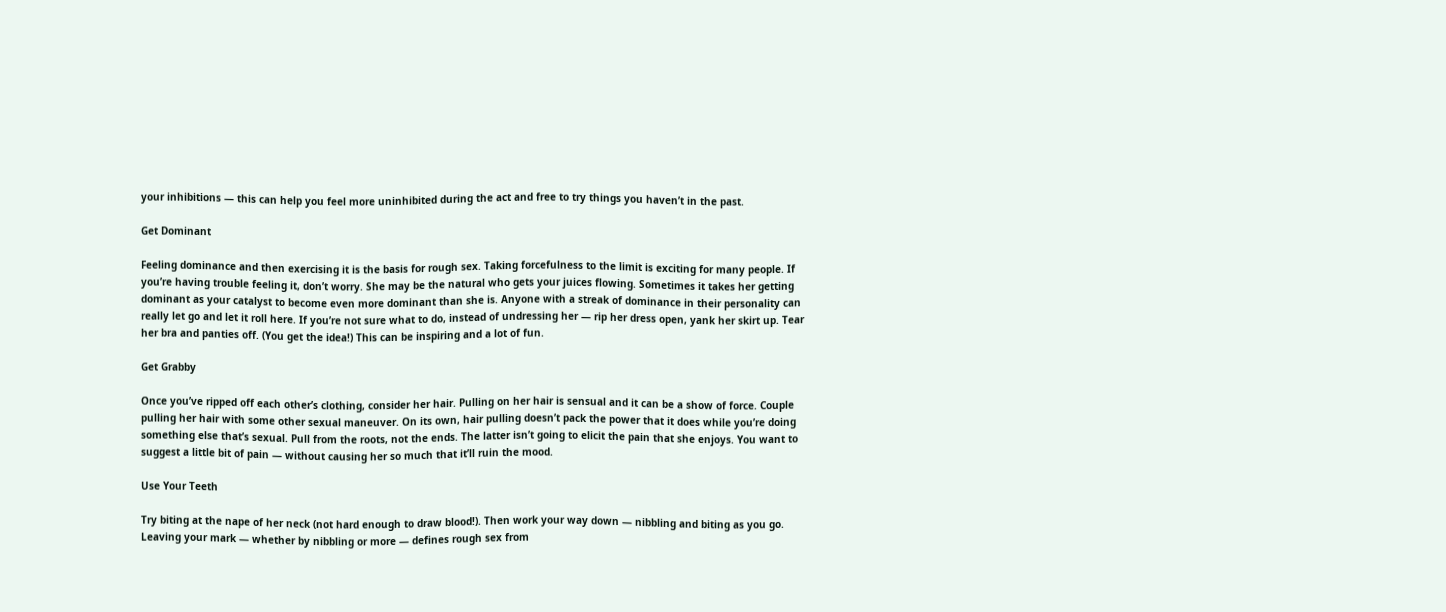your inhibitions — this can help you feel more uninhibited during the act and free to try things you haven’t in the past.

Get Dominant

Feeling dominance and then exercising it is the basis for rough sex. Taking forcefulness to the limit is exciting for many people. If you’re having trouble feeling it, don’t worry. She may be the natural who gets your juices flowing. Sometimes it takes her getting dominant as your catalyst to become even more dominant than she is. Anyone with a streak of dominance in their personality can really let go and let it roll here. If you’re not sure what to do, instead of undressing her — rip her dress open, yank her skirt up. Tear her bra and panties off. (You get the idea!) This can be inspiring and a lot of fun.

Get Grabby

Once you’ve ripped off each other’s clothing, consider her hair. Pulling on her hair is sensual and it can be a show of force. Couple pulling her hair with some other sexual maneuver. On its own, hair pulling doesn’t pack the power that it does while you’re doing something else that’s sexual. Pull from the roots, not the ends. The latter isn’t going to elicit the pain that she enjoys. You want to suggest a little bit of pain — without causing her so much that it’ll ruin the mood.

Use Your Teeth

Try biting at the nape of her neck (not hard enough to draw blood!). Then work your way down — nibbling and biting as you go. Leaving your mark — whether by nibbling or more — defines rough sex from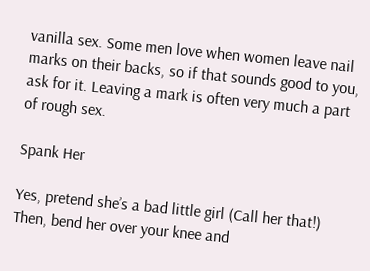vanilla sex. Some men love when women leave nail marks on their backs, so if that sounds good to you, ask for it. Leaving a mark is often very much a part of rough sex.

Spank Her

Yes, pretend she’s a bad little girl (Call her that!) Then, bend her over your knee and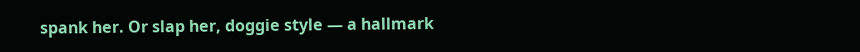spank her. Or slap her, doggie style — a hallmark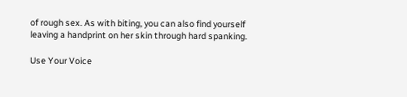of rough sex. As with biting, you can also find yourself leaving a handprint on her skin through hard spanking.

Use Your Voice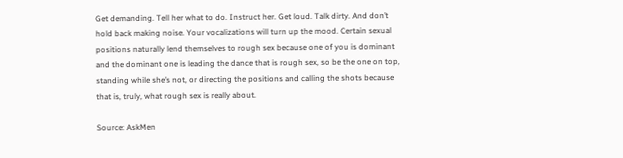Get demanding. Tell her what to do. Instruct her. Get loud. Talk dirty. And don’t hold back making noise. Your vocalizations will turn up the mood. Certain sexual positions naturally lend themselves to rough sex because one of you is dominant and the dominant one is leading the dance that is rough sex, so be the one on top, standing while she’s not, or directing the positions and calling the shots because that is, truly, what rough sex is really about.

Source: AskMen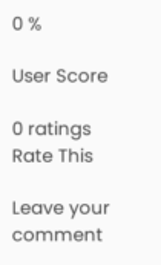0 %

User Score

0 ratings
Rate This

Leave your comment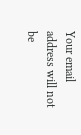Your email address will not be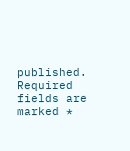published. Required fields are marked *